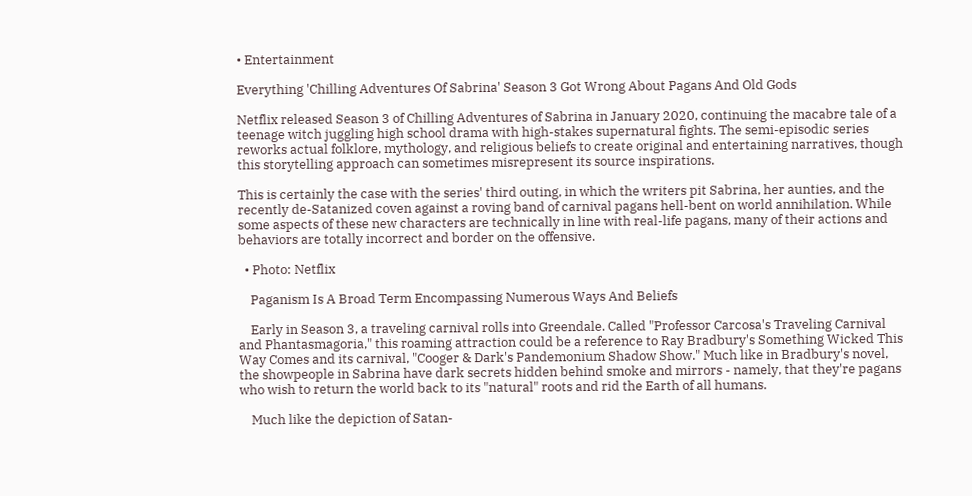• Entertainment

Everything 'Chilling Adventures Of Sabrina' Season 3 Got Wrong About Pagans And Old Gods

Netflix released Season 3 of Chilling Adventures of Sabrina in January 2020, continuing the macabre tale of a teenage witch juggling high school drama with high-stakes supernatural fights. The semi-episodic series reworks actual folklore, mythology, and religious beliefs to create original and entertaining narratives, though this storytelling approach can sometimes misrepresent its source inspirations.

This is certainly the case with the series' third outing, in which the writers pit Sabrina, her aunties, and the recently de-Satanized coven against a roving band of carnival pagans hell-bent on world annihilation. While some aspects of these new characters are technically in line with real-life pagans, many of their actions and behaviors are totally incorrect and border on the offensive.

  • Photo: Netflix

    Paganism Is A Broad Term Encompassing Numerous Ways And Beliefs

    Early in Season 3, a traveling carnival rolls into Greendale. Called "Professor Carcosa's Traveling Carnival and Phantasmagoria," this roaming attraction could be a reference to Ray Bradbury's Something Wicked This Way Comes and its carnival, "Cooger & Dark's Pandemonium Shadow Show." Much like in Bradbury's novel, the showpeople in Sabrina have dark secrets hidden behind smoke and mirrors - namely, that they're pagans who wish to return the world back to its "natural" roots and rid the Earth of all humans.

    Much like the depiction of Satan-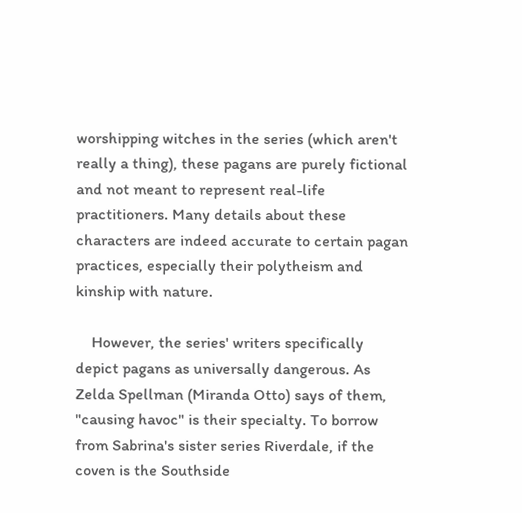worshipping witches in the series (which aren't really a thing), these pagans are purely fictional and not meant to represent real-life practitioners. Many details about these characters are indeed accurate to certain pagan practices, especially their polytheism and kinship with nature.

    However, the series' writers specifically depict pagans as universally dangerous. As Zelda Spellman (Miranda Otto) says of them, "causing havoc" is their specialty. To borrow from Sabrina's sister series Riverdale, if the coven is the Southside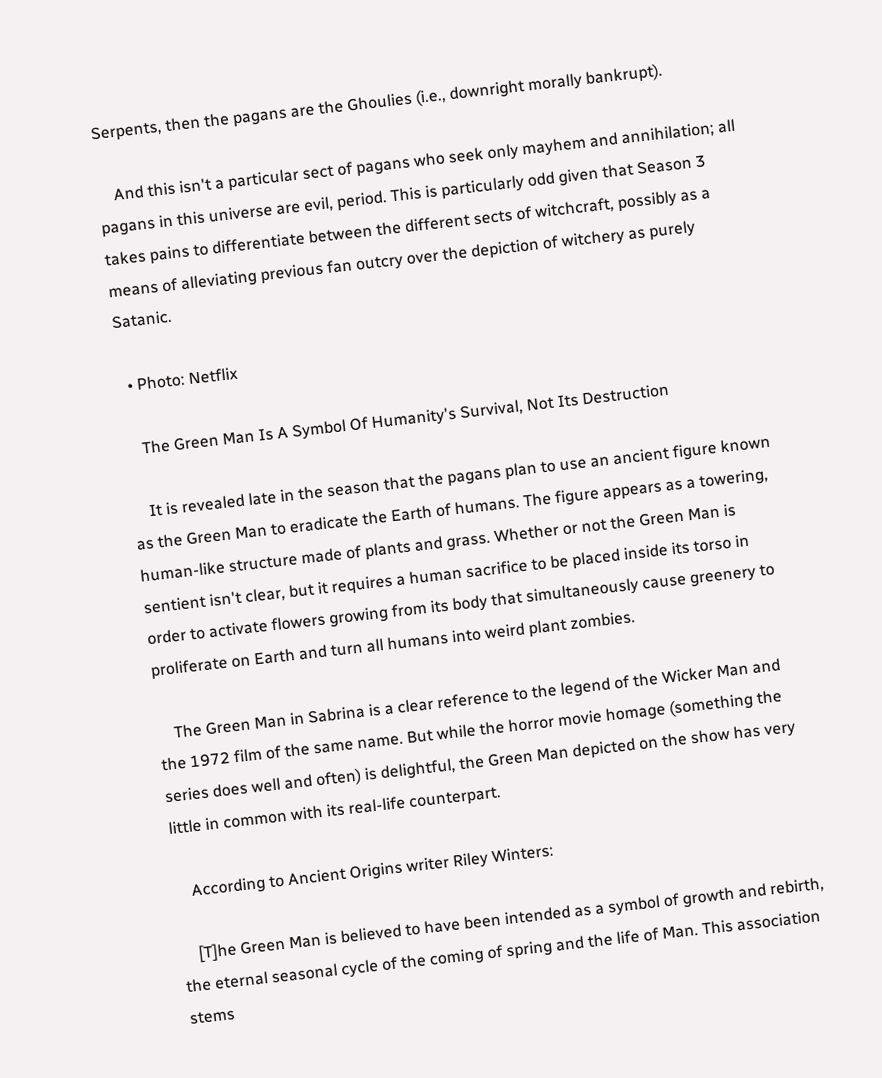Serpents, then the pagans are the Ghoulies (i.e., downright morally bankrupt).

    And this isn't a particular sect of pagans who seek only mayhem and annihilation; all pagans in this universe are evil, period. This is particularly odd given that Season 3 takes pains to differentiate between the different sects of witchcraft, possibly as a means of alleviating previous fan outcry over the depiction of witchery as purely Satanic.

  • Photo: Netflix

    The Green Man Is A Symbol Of Humanity's Survival, Not Its Destruction

    It is revealed late in the season that the pagans plan to use an ancient figure known as the Green Man to eradicate the Earth of humans. The figure appears as a towering, human-like structure made of plants and grass. Whether or not the Green Man is sentient isn't clear, but it requires a human sacrifice to be placed inside its torso in order to activate flowers growing from its body that simultaneously cause greenery to proliferate on Earth and turn all humans into weird plant zombies.

    The Green Man in Sabrina is a clear reference to the legend of the Wicker Man and the 1972 film of the same name. But while the horror movie homage (something the series does well and often) is delightful, the Green Man depicted on the show has very little in common with its real-life counterpart.

    According to Ancient Origins writer Riley Winters:

    [T]he Green Man is believed to have been intended as a symbol of growth and rebirth, the eternal seasonal cycle of the coming of spring and the life of Man. This association stems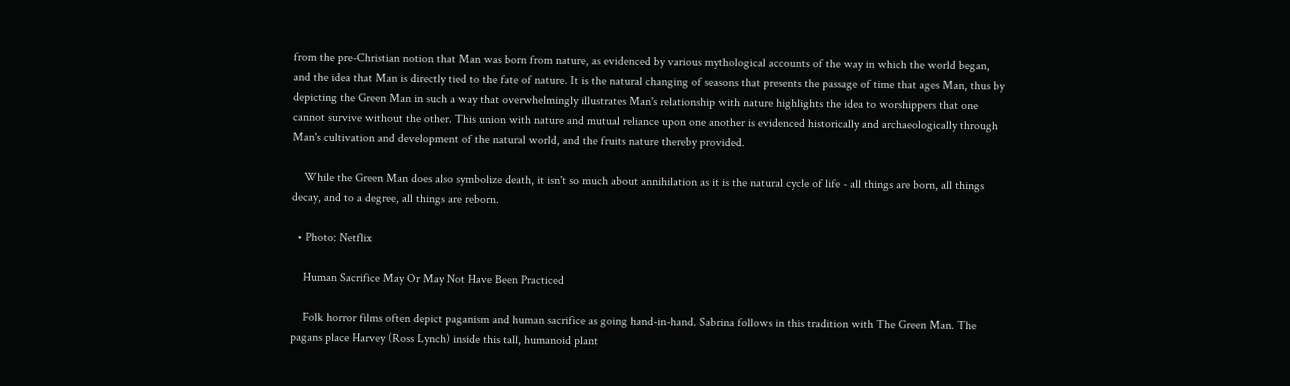from the pre-Christian notion that Man was born from nature, as evidenced by various mythological accounts of the way in which the world began, and the idea that Man is directly tied to the fate of nature. It is the natural changing of seasons that presents the passage of time that ages Man, thus by depicting the Green Man in such a way that overwhelmingly illustrates Man's relationship with nature highlights the idea to worshippers that one cannot survive without the other. This union with nature and mutual reliance upon one another is evidenced historically and archaeologically through Man's cultivation and development of the natural world, and the fruits nature thereby provided.

    While the Green Man does also symbolize death, it isn't so much about annihilation as it is the natural cycle of life - all things are born, all things decay, and to a degree, all things are reborn.

  • Photo: Netflix

    Human Sacrifice May Or May Not Have Been Practiced

    Folk horror films often depict paganism and human sacrifice as going hand-in-hand. Sabrina follows in this tradition with The Green Man. The pagans place Harvey (Ross Lynch) inside this tall, humanoid plant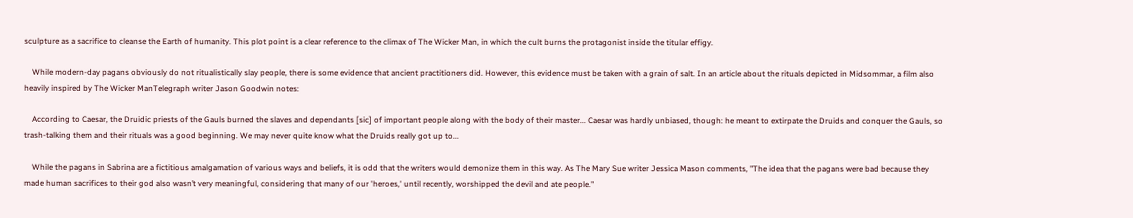sculpture as a sacrifice to cleanse the Earth of humanity. This plot point is a clear reference to the climax of The Wicker Man, in which the cult burns the protagonist inside the titular effigy.

    While modern-day pagans obviously do not ritualistically slay people, there is some evidence that ancient practitioners did. However, this evidence must be taken with a grain of salt. In an article about the rituals depicted in Midsommar, a film also heavily inspired by The Wicker ManTelegraph writer Jason Goodwin notes:

    According to Caesar, the Druidic priests of the Gauls burned the slaves and dependants [sic] of important people along with the body of their master... Caesar was hardly unbiased, though: he meant to extirpate the Druids and conquer the Gauls, so trash-talking them and their rituals was a good beginning. We may never quite know what the Druids really got up to...

    While the pagans in Sabrina are a fictitious amalgamation of various ways and beliefs, it is odd that the writers would demonize them in this way. As The Mary Sue writer Jessica Mason comments, "The idea that the pagans were bad because they made human sacrifices to their god also wasn’t very meaningful, considering that many of our 'heroes,' until recently, worshipped the devil and ate people."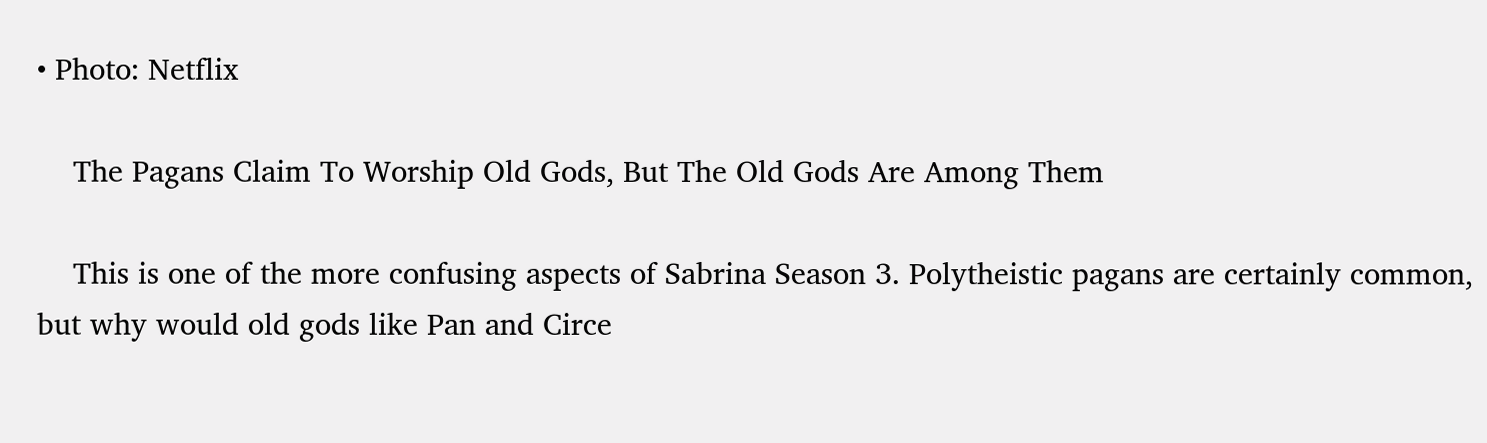• Photo: Netflix

    The Pagans Claim To Worship Old Gods, But The Old Gods Are Among Them

    This is one of the more confusing aspects of Sabrina Season 3. Polytheistic pagans are certainly common, but why would old gods like Pan and Circe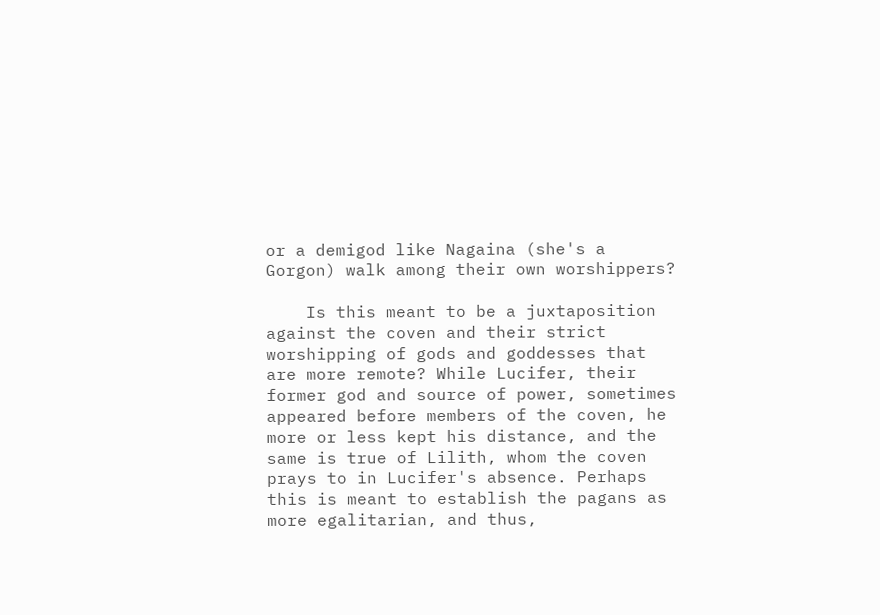or a demigod like Nagaina (she's a Gorgon) walk among their own worshippers?

    Is this meant to be a juxtaposition against the coven and their strict worshipping of gods and goddesses that are more remote? While Lucifer, their former god and source of power, sometimes appeared before members of the coven, he more or less kept his distance, and the same is true of Lilith, whom the coven prays to in Lucifer's absence. Perhaps this is meant to establish the pagans as more egalitarian, and thus,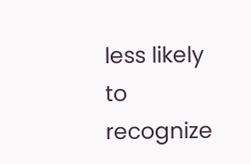less likely to recognize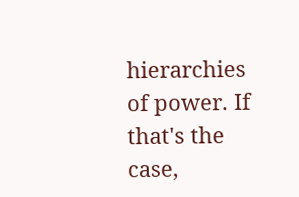hierarchies of power. If that's the case,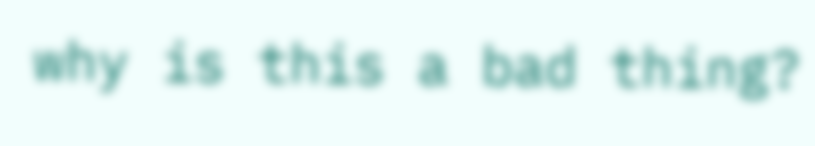why is this a bad thing?